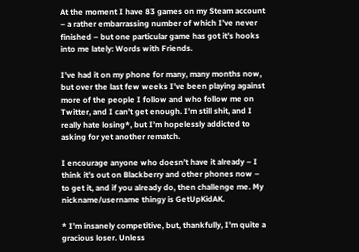At the moment I have 83 games on my Steam account – a rather embarrassing number of which I’ve never finished – but one particular game has got it’s hooks into me lately: Words with Friends.

I’ve had it on my phone for many, many months now, but over the last few weeks I’ve been playing against more of the people I follow and who follow me on Twitter, and I can’t get enough. I’m still shit, and I really hate losing*, but I’m hopelessly addicted to asking for yet another rematch.

I encourage anyone who doesn’t have it already – I think it’s out on Blackberry and other phones now – to get it, and if you already do, then challenge me. My nickname/username thingy is GetUpKidAK.

* I’m insanely competitive, but, thankfully, I’m quite a gracious loser. Unless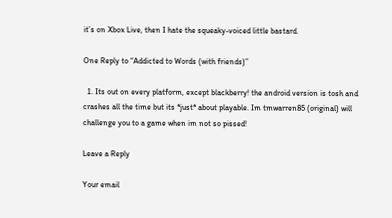it’s on Xbox Live, then I hate the squeaky-voiced little bastard.

One Reply to “Addicted to Words (with friends)”

  1. Its out on every platform, except blackberry! the android version is tosh and crashes all the time but its *just* about playable. Im tmwarren85 (original) will challenge you to a game when im not so pissed!

Leave a Reply

Your email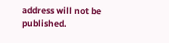address will not be published.